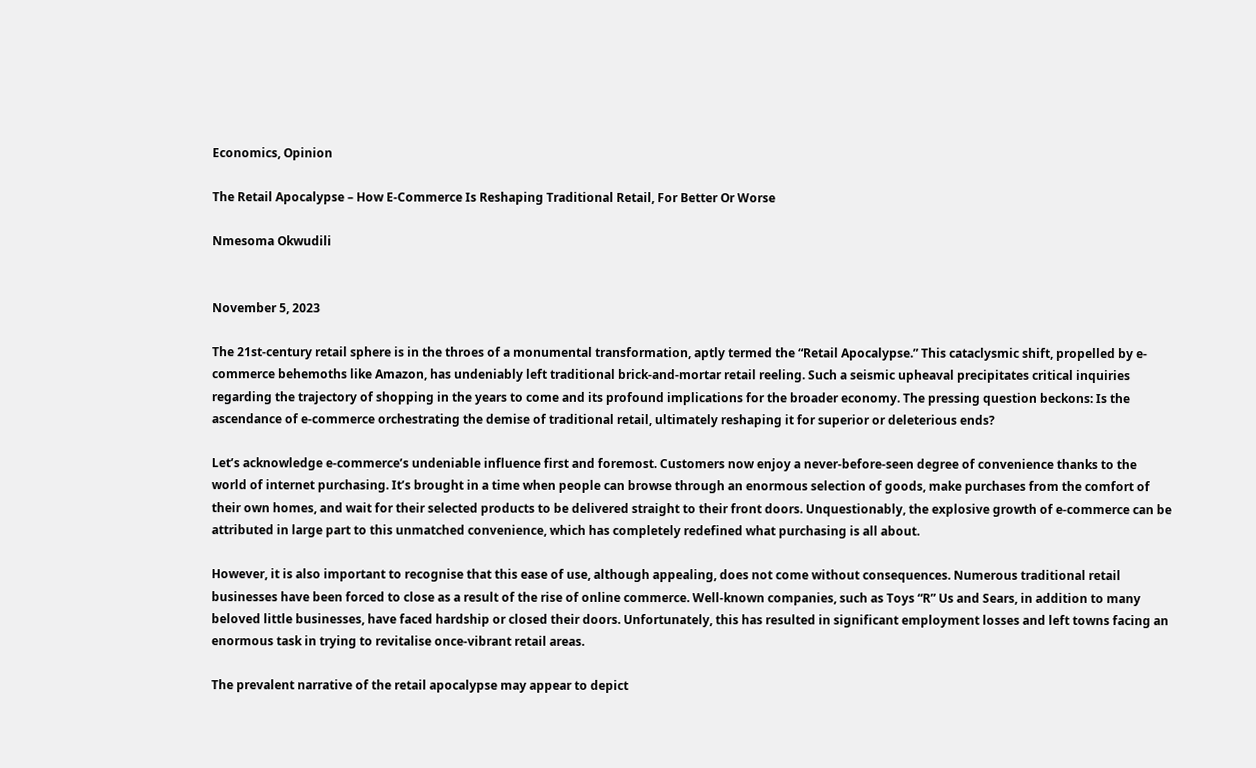Economics, Opinion

The Retail Apocalypse – How E-Commerce Is Reshaping Traditional Retail, For Better Or Worse

Nmesoma Okwudili


November 5, 2023

The 21st-century retail sphere is in the throes of a monumental transformation, aptly termed the “Retail Apocalypse.” This cataclysmic shift, propelled by e-commerce behemoths like Amazon, has undeniably left traditional brick-and-mortar retail reeling. Such a seismic upheaval precipitates critical inquiries regarding the trajectory of shopping in the years to come and its profound implications for the broader economy. The pressing question beckons: Is the ascendance of e-commerce orchestrating the demise of traditional retail, ultimately reshaping it for superior or deleterious ends?

Let’s acknowledge e-commerce’s undeniable influence first and foremost. Customers now enjoy a never-before-seen degree of convenience thanks to the world of internet purchasing. It’s brought in a time when people can browse through an enormous selection of goods, make purchases from the comfort of their own homes, and wait for their selected products to be delivered straight to their front doors. Unquestionably, the explosive growth of e-commerce can be attributed in large part to this unmatched convenience, which has completely redefined what purchasing is all about.

However, it is also important to recognise that this ease of use, although appealing, does not come without consequences. Numerous traditional retail businesses have been forced to close as a result of the rise of online commerce. Well-known companies, such as Toys “R” Us and Sears, in addition to many beloved little businesses, have faced hardship or closed their doors. Unfortunately, this has resulted in significant employment losses and left towns facing an enormous task in trying to revitalise once-vibrant retail areas.

The prevalent narrative of the retail apocalypse may appear to depict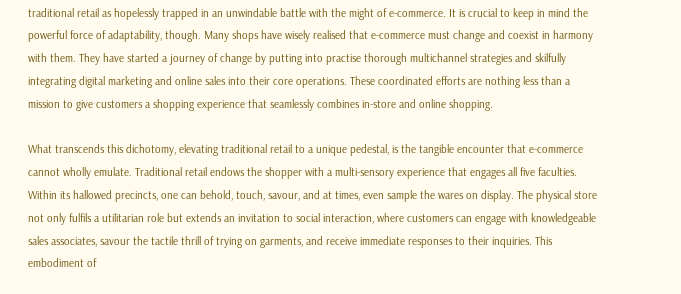traditional retail as hopelessly trapped in an unwindable battle with the might of e-commerce. It is crucial to keep in mind the powerful force of adaptability, though. Many shops have wisely realised that e-commerce must change and coexist in harmony with them. They have started a journey of change by putting into practise thorough multichannel strategies and skilfully integrating digital marketing and online sales into their core operations. These coordinated efforts are nothing less than a mission to give customers a shopping experience that seamlessly combines in-store and online shopping.

What transcends this dichotomy, elevating traditional retail to a unique pedestal, is the tangible encounter that e-commerce cannot wholly emulate. Traditional retail endows the shopper with a multi-sensory experience that engages all five faculties. Within its hallowed precincts, one can behold, touch, savour, and at times, even sample the wares on display. The physical store not only fulfils a utilitarian role but extends an invitation to social interaction, where customers can engage with knowledgeable sales associates, savour the tactile thrill of trying on garments, and receive immediate responses to their inquiries. This embodiment of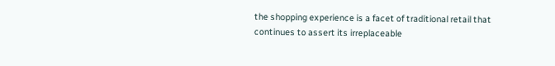the shopping experience is a facet of traditional retail that continues to assert its irreplaceable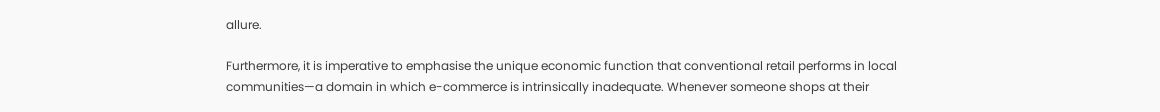allure.

Furthermore, it is imperative to emphasise the unique economic function that conventional retail performs in local communities—a domain in which e-commerce is intrinsically inadequate. Whenever someone shops at their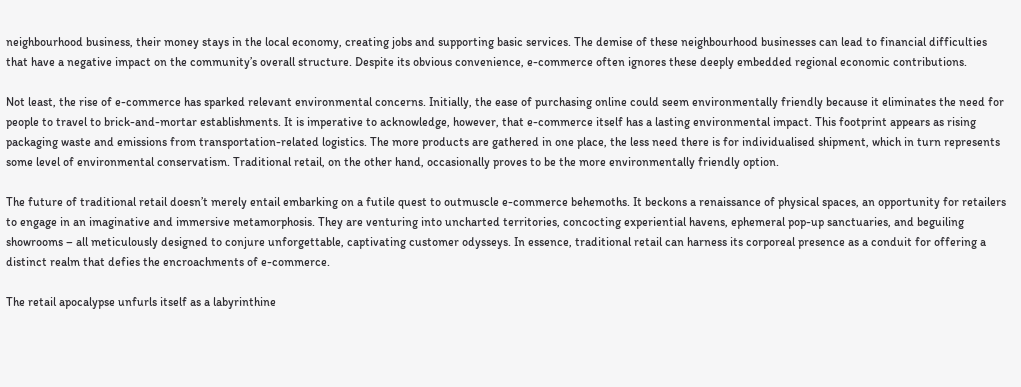neighbourhood business, their money stays in the local economy, creating jobs and supporting basic services. The demise of these neighbourhood businesses can lead to financial difficulties that have a negative impact on the community’s overall structure. Despite its obvious convenience, e-commerce often ignores these deeply embedded regional economic contributions.

Not least, the rise of e-commerce has sparked relevant environmental concerns. Initially, the ease of purchasing online could seem environmentally friendly because it eliminates the need for people to travel to brick-and-mortar establishments. It is imperative to acknowledge, however, that e-commerce itself has a lasting environmental impact. This footprint appears as rising packaging waste and emissions from transportation-related logistics. The more products are gathered in one place, the less need there is for individualised shipment, which in turn represents some level of environmental conservatism. Traditional retail, on the other hand, occasionally proves to be the more environmentally friendly option.

The future of traditional retail doesn’t merely entail embarking on a futile quest to outmuscle e-commerce behemoths. It beckons a renaissance of physical spaces, an opportunity for retailers to engage in an imaginative and immersive metamorphosis. They are venturing into uncharted territories, concocting experiential havens, ephemeral pop-up sanctuaries, and beguiling showrooms – all meticulously designed to conjure unforgettable, captivating customer odysseys. In essence, traditional retail can harness its corporeal presence as a conduit for offering a distinct realm that defies the encroachments of e-commerce.

The retail apocalypse unfurls itself as a labyrinthine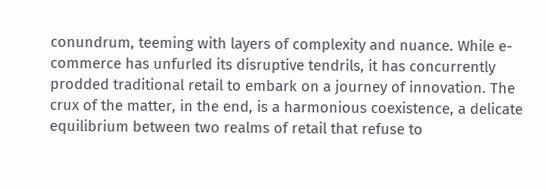conundrum, teeming with layers of complexity and nuance. While e-commerce has unfurled its disruptive tendrils, it has concurrently prodded traditional retail to embark on a journey of innovation. The crux of the matter, in the end, is a harmonious coexistence, a delicate equilibrium between two realms of retail that refuse to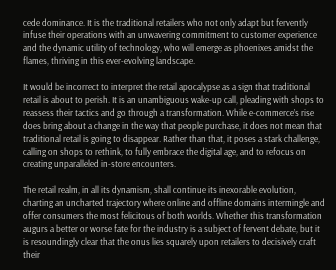cede dominance. It is the traditional retailers who not only adapt but fervently infuse their operations with an unwavering commitment to customer experience and the dynamic utility of technology, who will emerge as phoenixes amidst the flames, thriving in this ever-evolving landscape.

It would be incorrect to interpret the retail apocalypse as a sign that traditional retail is about to perish. It is an unambiguous wake-up call, pleading with shops to reassess their tactics and go through a transformation. While e-commerce’s rise does bring about a change in the way that people purchase, it does not mean that traditional retail is going to disappear. Rather than that, it poses a stark challenge, calling on shops to rethink, to fully embrace the digital age, and to refocus on creating unparalleled in-store encounters.

The retail realm, in all its dynamism, shall continue its inexorable evolution, charting an uncharted trajectory where online and offline domains intermingle and offer consumers the most felicitous of both worlds. Whether this transformation augurs a better or worse fate for the industry is a subject of fervent debate, but it is resoundingly clear that the onus lies squarely upon retailers to decisively craft their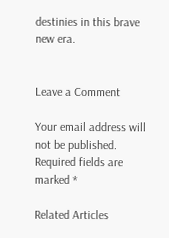destinies in this brave new era.


Leave a Comment

Your email address will not be published. Required fields are marked *

Related Articles